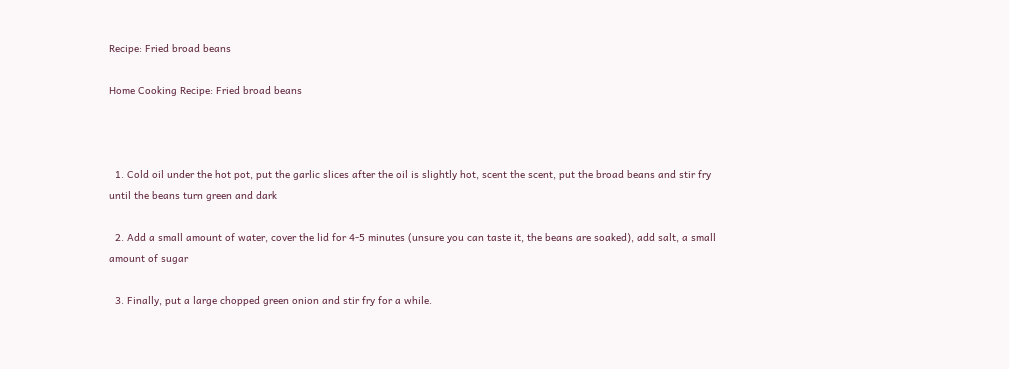Recipe: Fried broad beans

Home Cooking Recipe: Fried broad beans



  1. Cold oil under the hot pot, put the garlic slices after the oil is slightly hot, scent the scent, put the broad beans and stir fry until the beans turn green and dark

  2. Add a small amount of water, cover the lid for 4-5 minutes (unsure you can taste it, the beans are soaked), add salt, a small amount of sugar

  3. Finally, put a large chopped green onion and stir fry for a while.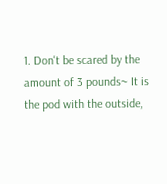1. Don't be scared by the amount of 3 pounds~ It is the pod with the outside,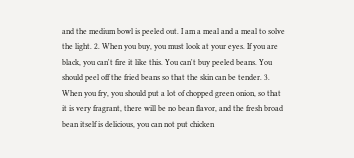and the medium bowl is peeled out. I am a meal and a meal to solve the light. 2. When you buy, you must look at your eyes. If you are black, you can't fire it like this. You can't buy peeled beans. You should peel off the fried beans so that the skin can be tender. 3. When you fry, you should put a lot of chopped green onion, so that it is very fragrant, there will be no bean flavor, and the fresh broad bean itself is delicious, you can not put chicken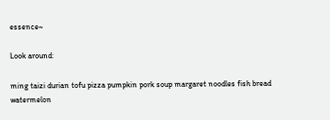essence~

Look around:

ming taizi durian tofu pizza pumpkin pork soup margaret noodles fish bread watermelon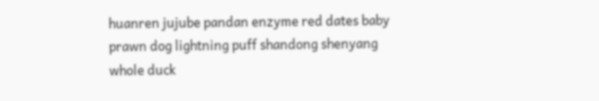huanren jujube pandan enzyme red dates baby prawn dog lightning puff shandong shenyang whole duck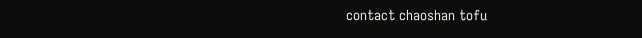contact chaoshan tofu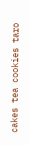cakes tea cookies taro